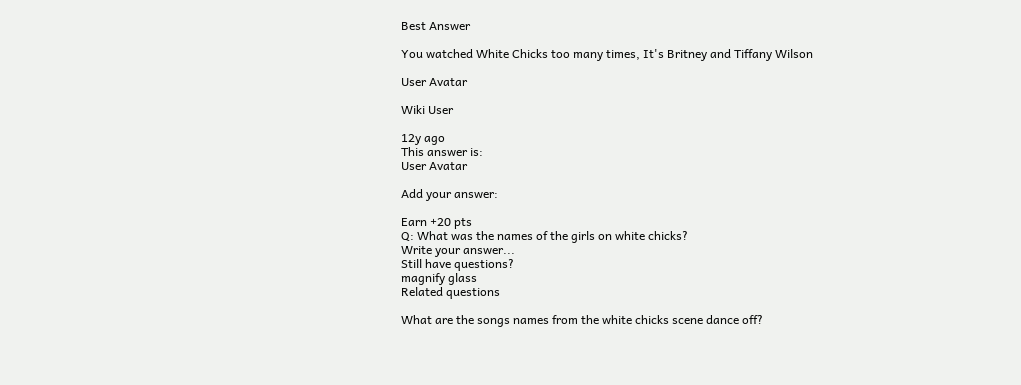Best Answer

You watched White Chicks too many times, It's Britney and Tiffany Wilson

User Avatar

Wiki User

12y ago
This answer is:
User Avatar

Add your answer:

Earn +20 pts
Q: What was the names of the girls on white chicks?
Write your answer...
Still have questions?
magnify glass
Related questions

What are the songs names from the white chicks scene dance off?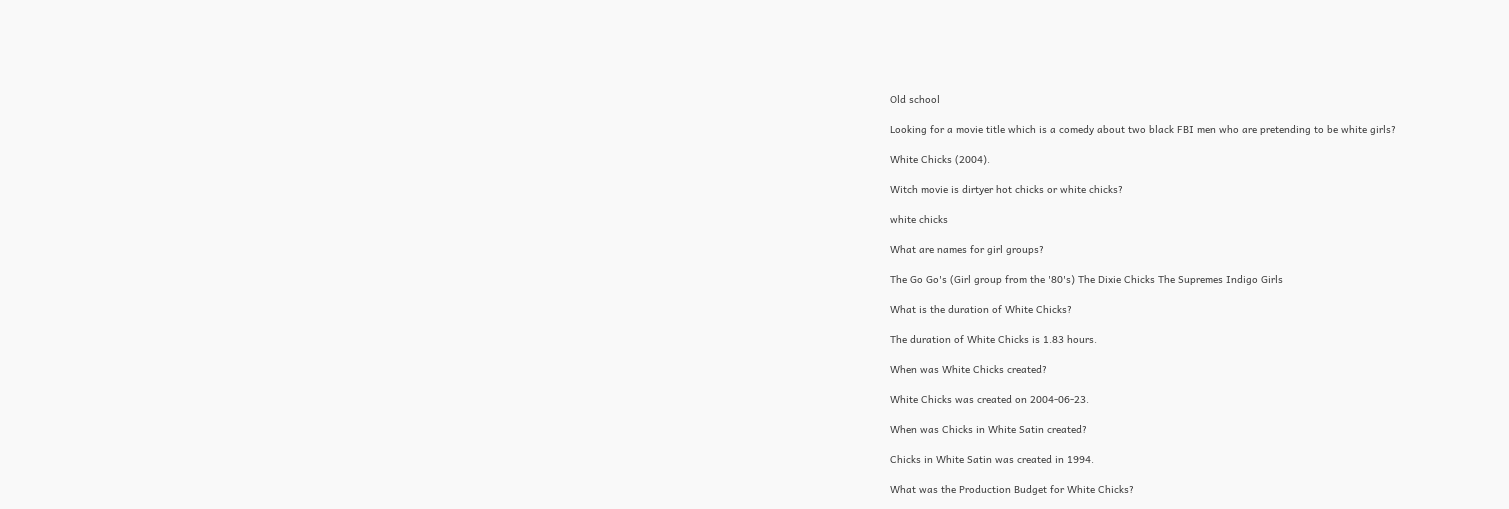Old school

Looking for a movie title which is a comedy about two black FBI men who are pretending to be white girls?

White Chicks (2004).

Witch movie is dirtyer hot chicks or white chicks?

white chicks

What are names for girl groups?

The Go Go's (Girl group from the '80's) The Dixie Chicks The Supremes Indigo Girls

What is the duration of White Chicks?

The duration of White Chicks is 1.83 hours.

When was White Chicks created?

White Chicks was created on 2004-06-23.

When was Chicks in White Satin created?

Chicks in White Satin was created in 1994.

What was the Production Budget for White Chicks?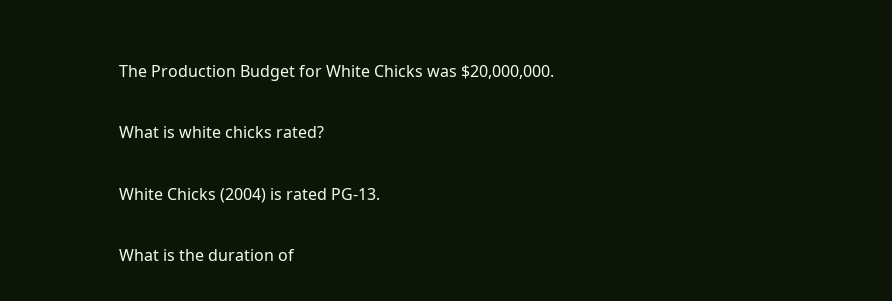The Production Budget for White Chicks was $20,000,000.

What is white chicks rated?

White Chicks (2004) is rated PG-13.

What is the duration of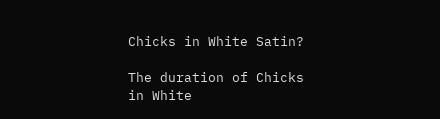Chicks in White Satin?

The duration of Chicks in White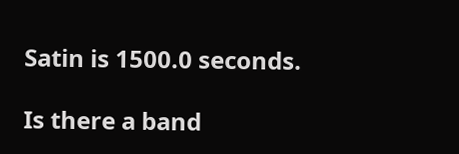Satin is 1500.0 seconds.

Is there a band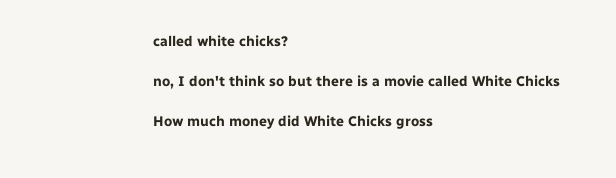called white chicks?

no, I don't think so but there is a movie called White Chicks

How much money did White Chicks gross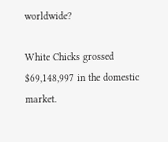worldwide?

White Chicks grossed $69,148,997 in the domestic market.